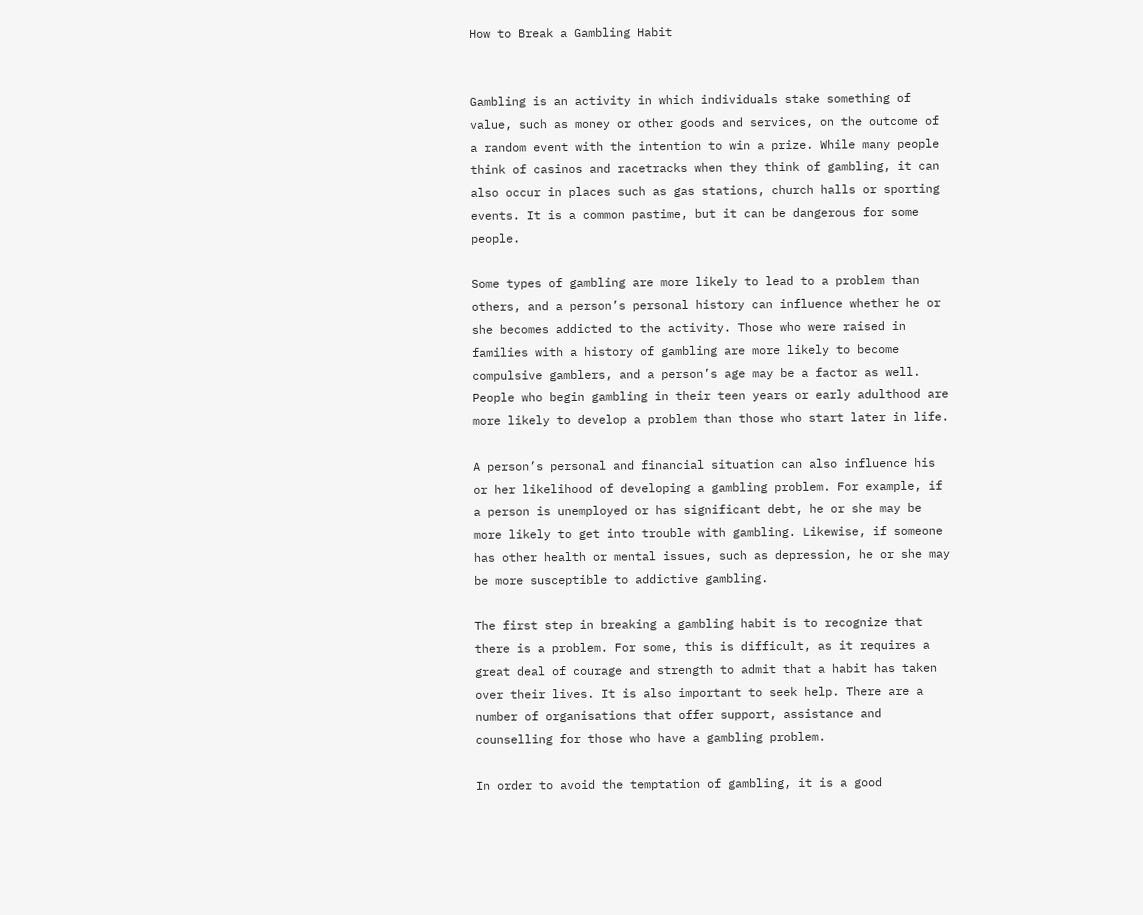How to Break a Gambling Habit


Gambling is an activity in which individuals stake something of value, such as money or other goods and services, on the outcome of a random event with the intention to win a prize. While many people think of casinos and racetracks when they think of gambling, it can also occur in places such as gas stations, church halls or sporting events. It is a common pastime, but it can be dangerous for some people.

Some types of gambling are more likely to lead to a problem than others, and a person’s personal history can influence whether he or she becomes addicted to the activity. Those who were raised in families with a history of gambling are more likely to become compulsive gamblers, and a person’s age may be a factor as well. People who begin gambling in their teen years or early adulthood are more likely to develop a problem than those who start later in life.

A person’s personal and financial situation can also influence his or her likelihood of developing a gambling problem. For example, if a person is unemployed or has significant debt, he or she may be more likely to get into trouble with gambling. Likewise, if someone has other health or mental issues, such as depression, he or she may be more susceptible to addictive gambling.

The first step in breaking a gambling habit is to recognize that there is a problem. For some, this is difficult, as it requires a great deal of courage and strength to admit that a habit has taken over their lives. It is also important to seek help. There are a number of organisations that offer support, assistance and counselling for those who have a gambling problem.

In order to avoid the temptation of gambling, it is a good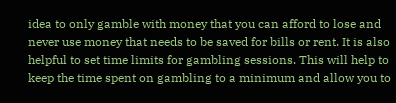idea to only gamble with money that you can afford to lose and never use money that needs to be saved for bills or rent. It is also helpful to set time limits for gambling sessions. This will help to keep the time spent on gambling to a minimum and allow you to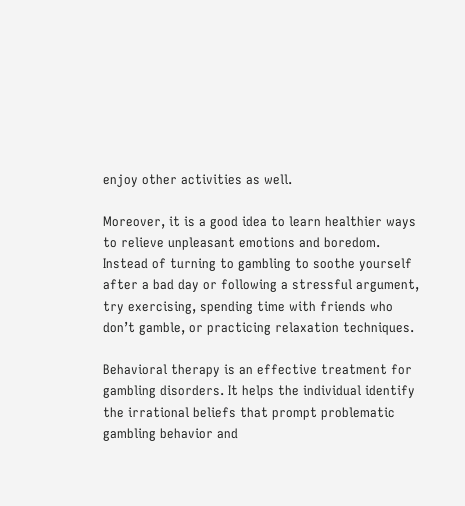enjoy other activities as well.

Moreover, it is a good idea to learn healthier ways to relieve unpleasant emotions and boredom. Instead of turning to gambling to soothe yourself after a bad day or following a stressful argument, try exercising, spending time with friends who don’t gamble, or practicing relaxation techniques.

Behavioral therapy is an effective treatment for gambling disorders. It helps the individual identify the irrational beliefs that prompt problematic gambling behavior and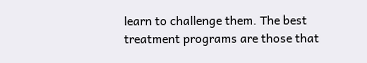learn to challenge them. The best treatment programs are those that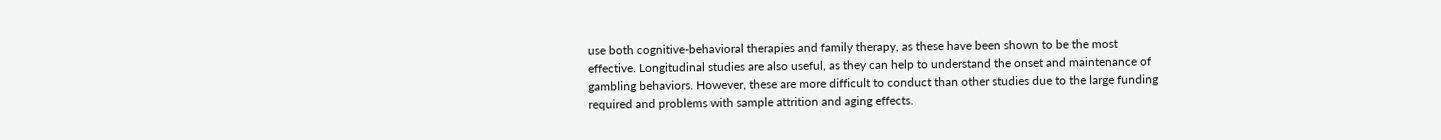use both cognitive-behavioral therapies and family therapy, as these have been shown to be the most effective. Longitudinal studies are also useful, as they can help to understand the onset and maintenance of gambling behaviors. However, these are more difficult to conduct than other studies due to the large funding required and problems with sample attrition and aging effects.